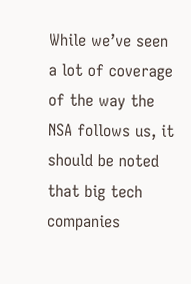While we’ve seen a lot of coverage of the way the NSA follows us, it should be noted that big tech companies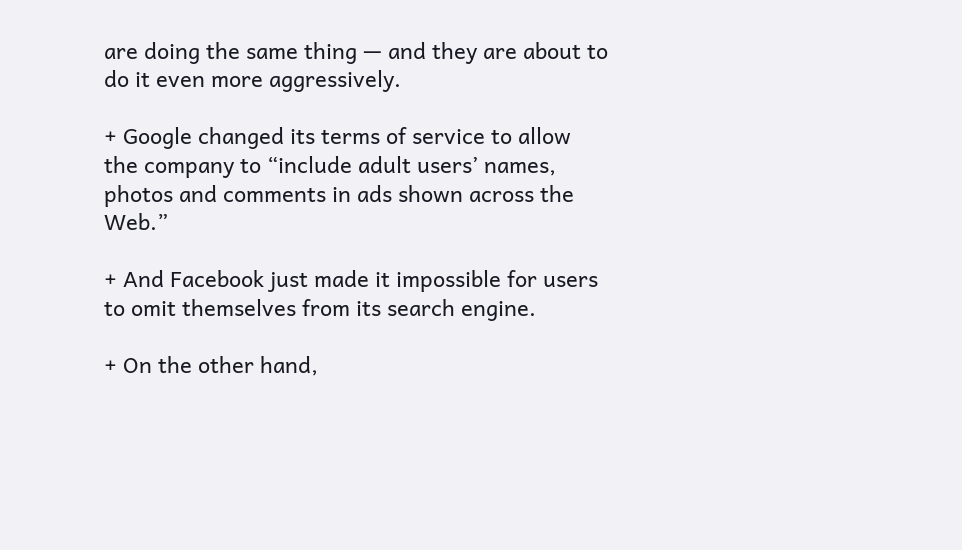are doing the same thing — and they are about to do it even more aggressively.

+ Google changed its terms of service to allow the company to “include adult users’ names, photos and comments in ads shown across the Web.”

+ And Facebook just made it impossible for users to omit themselves from its search engine.

+ On the other hand,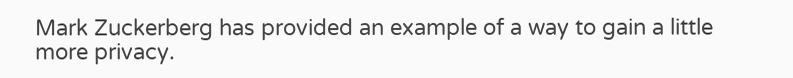Mark Zuckerberg has provided an example of a way to gain a little more privacy.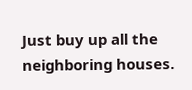Just buy up all the neighboring houses.